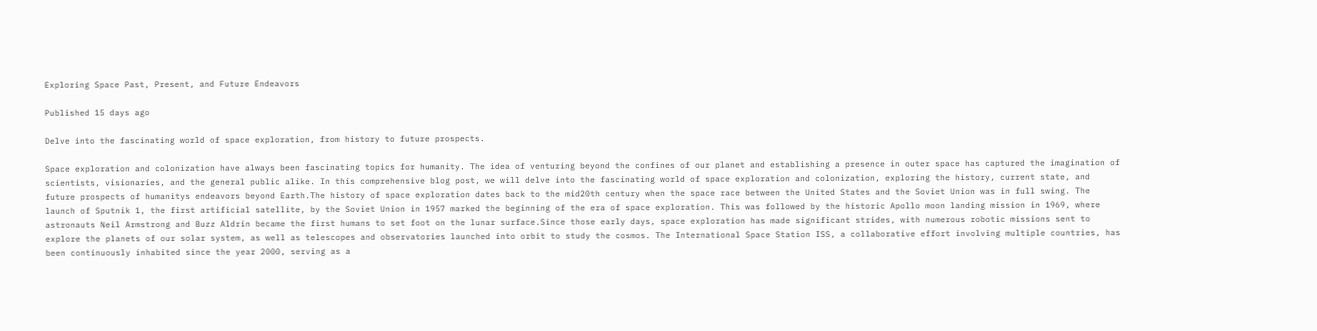Exploring Space Past, Present, and Future Endeavors

Published 15 days ago

Delve into the fascinating world of space exploration, from history to future prospects.

Space exploration and colonization have always been fascinating topics for humanity. The idea of venturing beyond the confines of our planet and establishing a presence in outer space has captured the imagination of scientists, visionaries, and the general public alike. In this comprehensive blog post, we will delve into the fascinating world of space exploration and colonization, exploring the history, current state, and future prospects of humanitys endeavors beyond Earth.The history of space exploration dates back to the mid20th century when the space race between the United States and the Soviet Union was in full swing. The launch of Sputnik 1, the first artificial satellite, by the Soviet Union in 1957 marked the beginning of the era of space exploration. This was followed by the historic Apollo moon landing mission in 1969, where astronauts Neil Armstrong and Buzz Aldrin became the first humans to set foot on the lunar surface.Since those early days, space exploration has made significant strides, with numerous robotic missions sent to explore the planets of our solar system, as well as telescopes and observatories launched into orbit to study the cosmos. The International Space Station ISS, a collaborative effort involving multiple countries, has been continuously inhabited since the year 2000, serving as a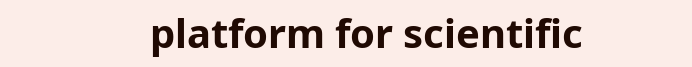platform for scientific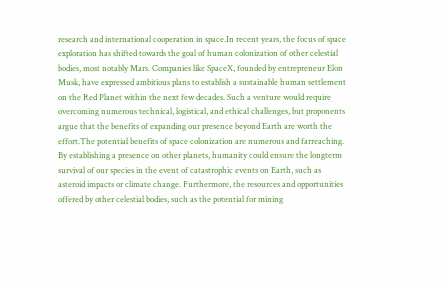research and international cooperation in space.In recent years, the focus of space exploration has shifted towards the goal of human colonization of other celestial bodies, most notably Mars. Companies like SpaceX, founded by entrepreneur Elon Musk, have expressed ambitious plans to establish a sustainable human settlement on the Red Planet within the next few decades. Such a venture would require overcoming numerous technical, logistical, and ethical challenges, but proponents argue that the benefits of expanding our presence beyond Earth are worth the effort.The potential benefits of space colonization are numerous and farreaching. By establishing a presence on other planets, humanity could ensure the longterm survival of our species in the event of catastrophic events on Earth, such as asteroid impacts or climate change. Furthermore, the resources and opportunities offered by other celestial bodies, such as the potential for mining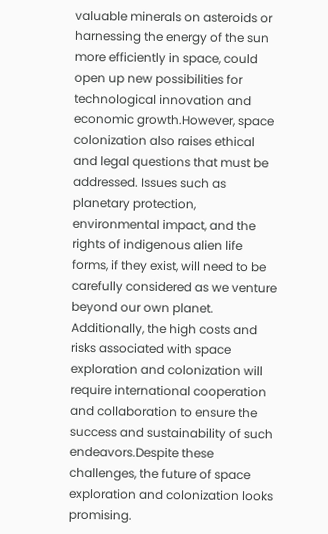valuable minerals on asteroids or harnessing the energy of the sun more efficiently in space, could open up new possibilities for technological innovation and economic growth.However, space colonization also raises ethical and legal questions that must be addressed. Issues such as planetary protection, environmental impact, and the rights of indigenous alien life forms, if they exist, will need to be carefully considered as we venture beyond our own planet. Additionally, the high costs and risks associated with space exploration and colonization will require international cooperation and collaboration to ensure the success and sustainability of such endeavors.Despite these challenges, the future of space exploration and colonization looks promising.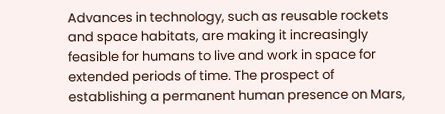Advances in technology, such as reusable rockets and space habitats, are making it increasingly feasible for humans to live and work in space for extended periods of time. The prospect of establishing a permanent human presence on Mars,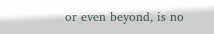or even beyond, is no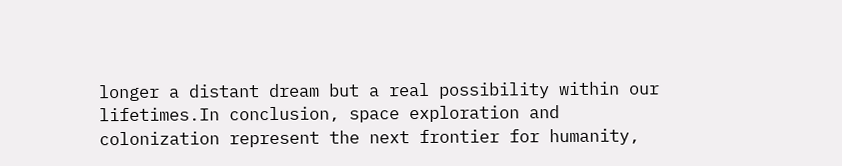longer a distant dream but a real possibility within our lifetimes.In conclusion, space exploration and colonization represent the next frontier for humanity,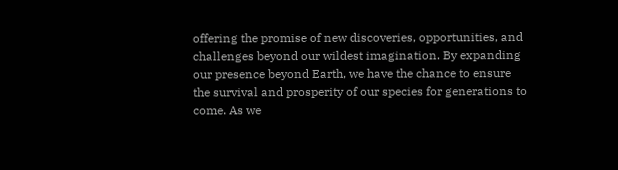offering the promise of new discoveries, opportunities, and challenges beyond our wildest imagination. By expanding our presence beyond Earth, we have the chance to ensure the survival and prosperity of our species for generations to come. As we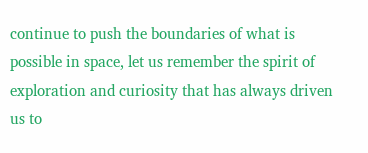continue to push the boundaries of what is possible in space, let us remember the spirit of exploration and curiosity that has always driven us to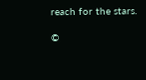reach for the stars.

©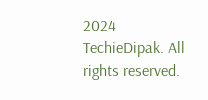2024 TechieDipak. All rights reserved.